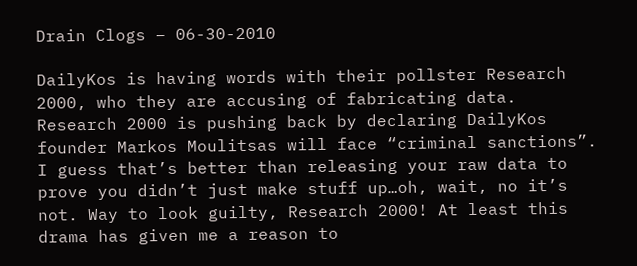Drain Clogs – 06-30-2010

DailyKos is having words with their pollster Research 2000, who they are accusing of fabricating data. Research 2000 is pushing back by declaring DailyKos founder Markos Moulitsas will face “criminal sanctions”. I guess that’s better than releasing your raw data to prove you didn’t just make stuff up…oh, wait, no it’s not. Way to look guilty, Research 2000! At least this drama has given me a reason to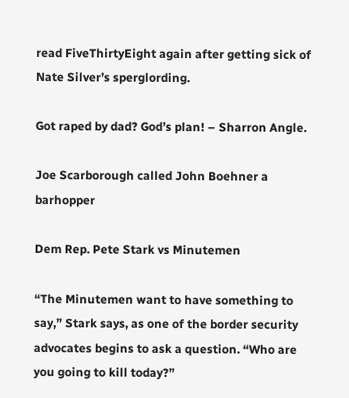read FiveThirtyEight again after getting sick of Nate Silver’s sperglording.

Got raped by dad? God’s plan! – Sharron Angle.

Joe Scarborough called John Boehner a barhopper

Dem Rep. Pete Stark vs Minutemen

“The Minutemen want to have something to say,” Stark says, as one of the border security advocates begins to ask a question. “Who are you going to kill today?”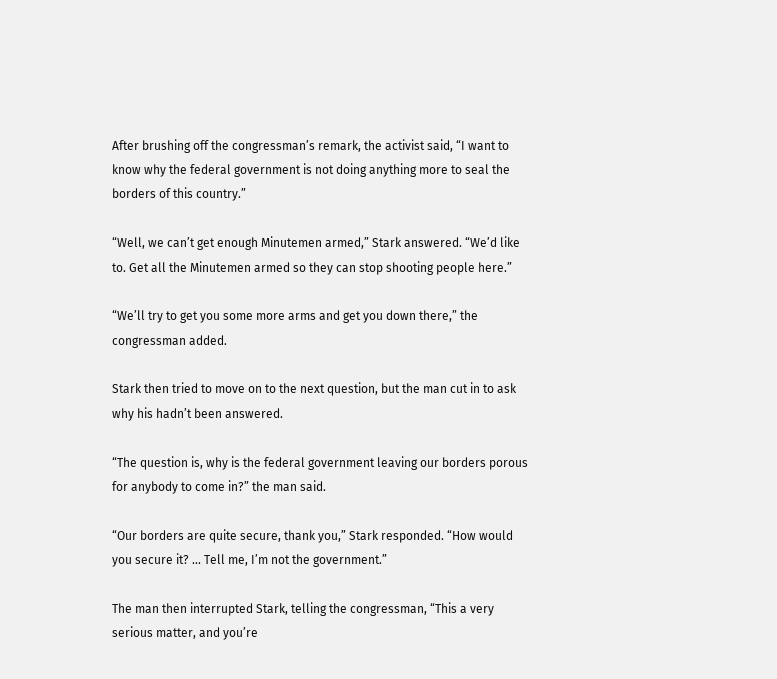After brushing off the congressman’s remark, the activist said, “I want to know why the federal government is not doing anything more to seal the borders of this country.”

“Well, we can’t get enough Minutemen armed,” Stark answered. “We’d like to. Get all the Minutemen armed so they can stop shooting people here.”

“We’ll try to get you some more arms and get you down there,” the congressman added.

Stark then tried to move on to the next question, but the man cut in to ask why his hadn’t been answered.

“The question is, why is the federal government leaving our borders porous for anybody to come in?” the man said.

“Our borders are quite secure, thank you,” Stark responded. “How would you secure it? … Tell me, I’m not the government.”

The man then interrupted Stark, telling the congressman, “This a very serious matter, and you’re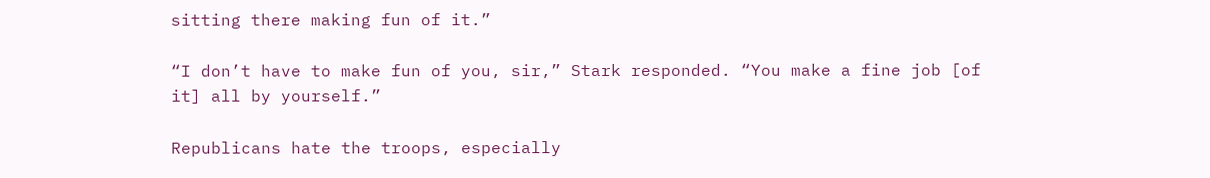sitting there making fun of it.”

“I don’t have to make fun of you, sir,” Stark responded. “You make a fine job [of it] all by yourself.”

Republicans hate the troops, especially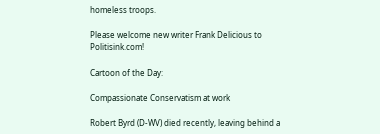homeless troops.

Please welcome new writer Frank Delicious to Politisink.com!

Cartoon of the Day:

Compassionate Conservatism at work

Robert Byrd (D-WV) died recently, leaving behind a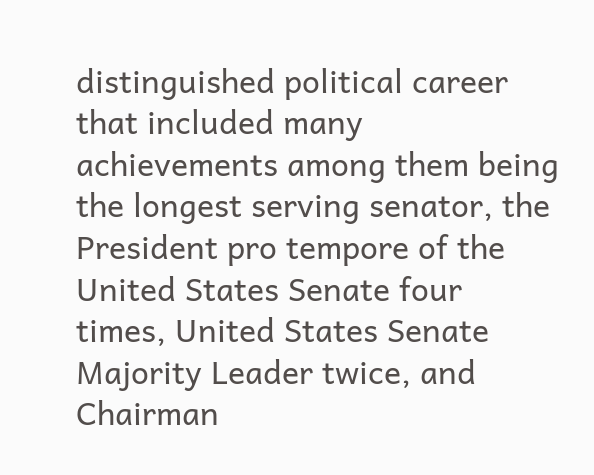distinguished political career that included many achievements among them being the longest serving senator, the President pro tempore of the United States Senate four times, United States Senate Majority Leader twice, and Chairman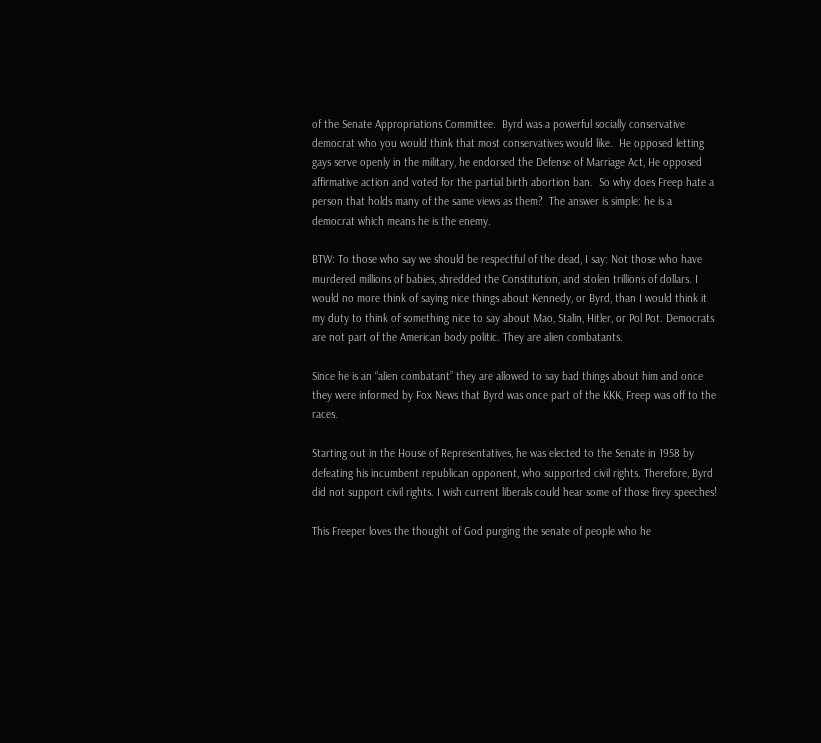of the Senate Appropriations Committee.  Byrd was a powerful socially conservative democrat who you would think that most conservatives would like.  He opposed letting gays serve openly in the military, he endorsed the Defense of Marriage Act, He opposed affirmative action and voted for the partial birth abortion ban.  So why does Freep hate a person that holds many of the same views as them?  The answer is simple: he is a democrat which means he is the enemy.

BTW: To those who say we should be respectful of the dead, I say: Not those who have murdered millions of babies, shredded the Constitution, and stolen trillions of dollars. I would no more think of saying nice things about Kennedy, or Byrd, than I would think it my duty to think of something nice to say about Mao, Stalin, Hitler, or Pol Pot. Democrats are not part of the American body politic. They are alien combatants.

Since he is an “alien combatant” they are allowed to say bad things about him and once they were informed by Fox News that Byrd was once part of the KKK, Freep was off to the races.

Starting out in the House of Representatives, he was elected to the Senate in 1958 by defeating his incumbent republican opponent, who supported civil rights. Therefore, Byrd did not support civil rights. I wish current liberals could hear some of those firey speeches!

This Freeper loves the thought of God purging the senate of people who he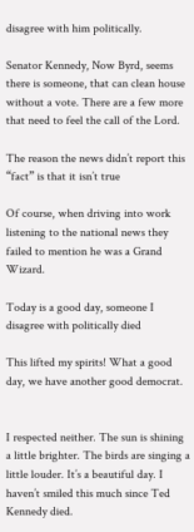disagree with him politically.

Senator Kennedy, Now Byrd, seems there is someone, that can clean house without a vote. There are a few more that need to feel the call of the Lord.

The reason the news didn’t report this “fact” is that it isn’t true

Of course, when driving into work listening to the national news they failed to mention he was a Grand Wizard.

Today is a good day, someone I disagree with politically died

This lifted my spirits! What a good day, we have another good democrat.


I respected neither. The sun is shining a little brighter. The birds are singing a little louder. It’s a beautiful day. I haven’t smiled this much since Ted Kennedy died.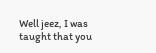Well jeez, I was taught that you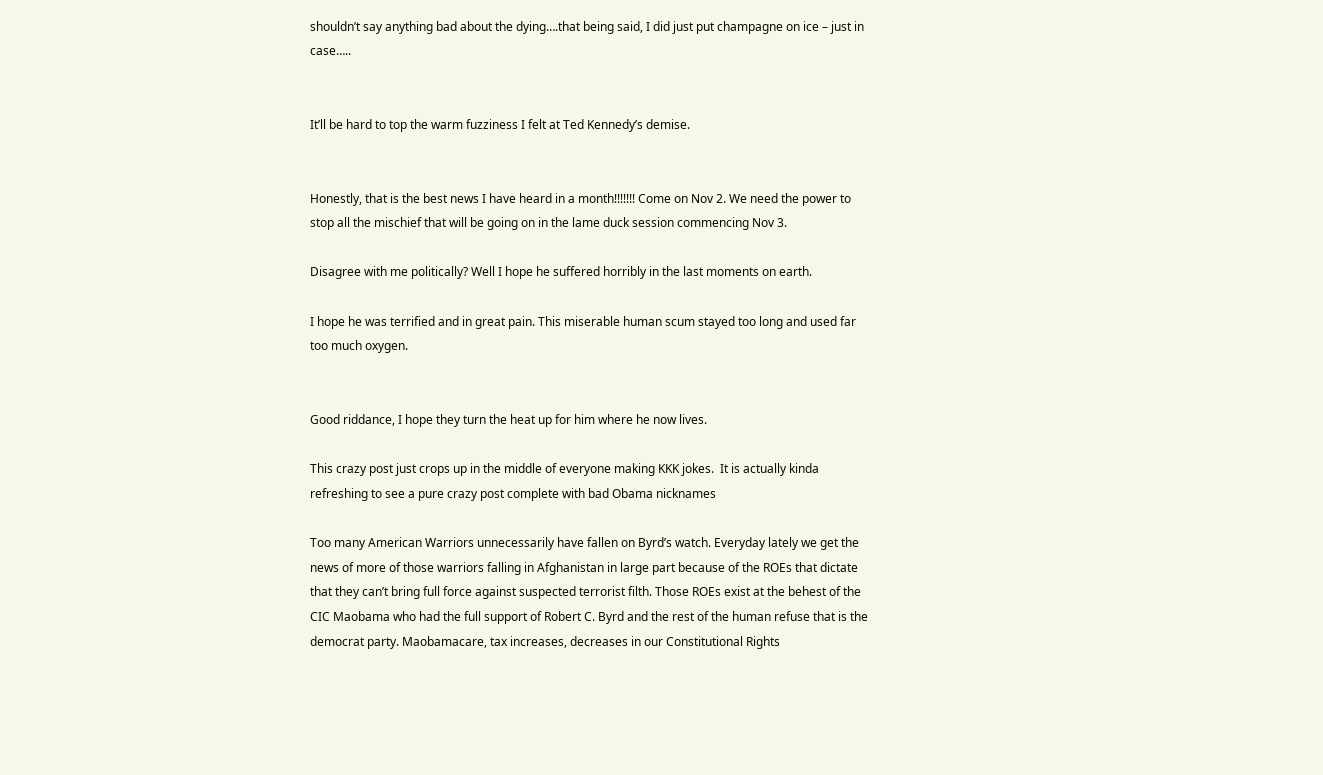shouldn’t say anything bad about the dying….that being said, I did just put champagne on ice – just in case…..


It’ll be hard to top the warm fuzziness I felt at Ted Kennedy’s demise.


Honestly, that is the best news I have heard in a month!!!!!!! Come on Nov 2. We need the power to stop all the mischief that will be going on in the lame duck session commencing Nov 3.

Disagree with me politically? Well I hope he suffered horribly in the last moments on earth.

I hope he was terrified and in great pain. This miserable human scum stayed too long and used far too much oxygen.


Good riddance, I hope they turn the heat up for him where he now lives.

This crazy post just crops up in the middle of everyone making KKK jokes.  It is actually kinda refreshing to see a pure crazy post complete with bad Obama nicknames

Too many American Warriors unnecessarily have fallen on Byrd’s watch. Everyday lately we get the news of more of those warriors falling in Afghanistan in large part because of the ROEs that dictate that they can’t bring full force against suspected terrorist filth. Those ROEs exist at the behest of the CIC Maobama who had the full support of Robert C. Byrd and the rest of the human refuse that is the democrat party. Maobamacare, tax increases, decreases in our Constitutional Rights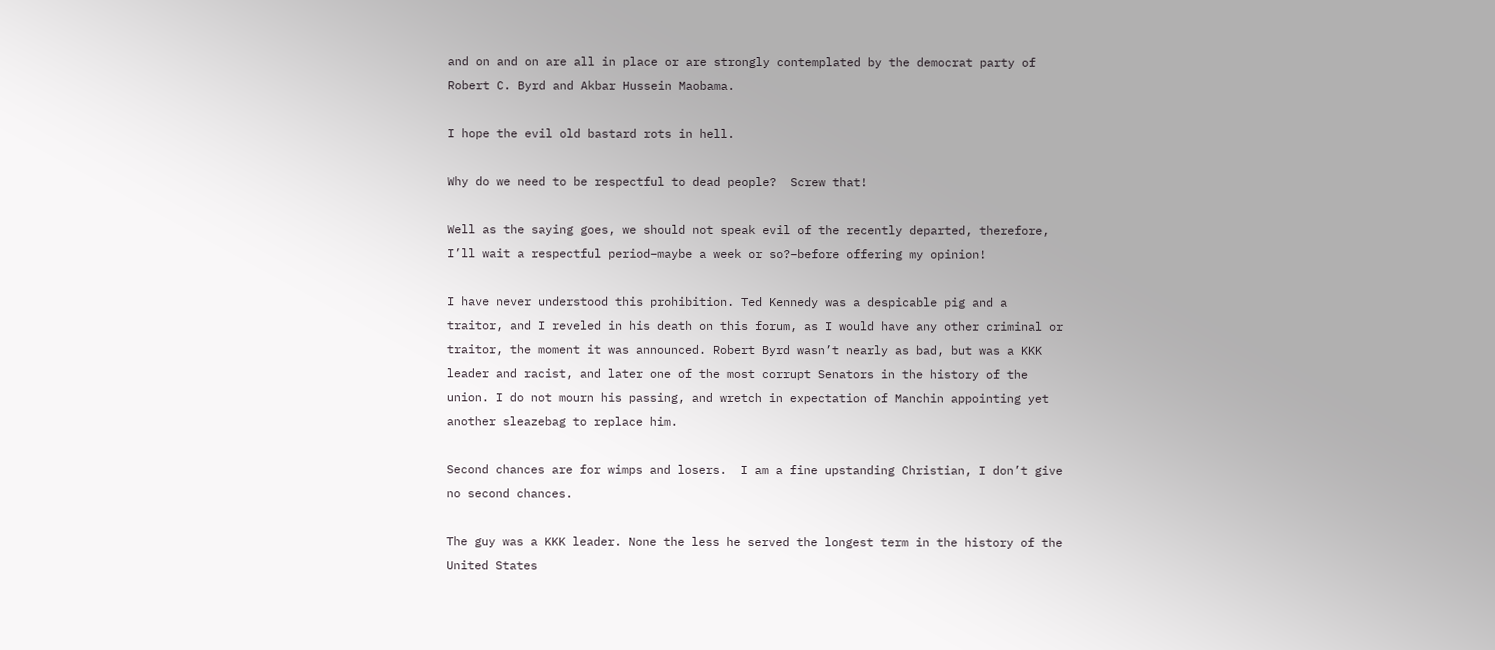and on and on are all in place or are strongly contemplated by the democrat party of Robert C. Byrd and Akbar Hussein Maobama.

I hope the evil old bastard rots in hell.

Why do we need to be respectful to dead people?  Screw that!

Well as the saying goes, we should not speak evil of the recently departed, therefore, I’ll wait a respectful period–maybe a week or so?–before offering my opinion!

I have never understood this prohibition. Ted Kennedy was a despicable pig and a traitor, and I reveled in his death on this forum, as I would have any other criminal or traitor, the moment it was announced. Robert Byrd wasn’t nearly as bad, but was a KKK leader and racist, and later one of the most corrupt Senators in the history of the union. I do not mourn his passing, and wretch in expectation of Manchin appointing yet another sleazebag to replace him.

Second chances are for wimps and losers.  I am a fine upstanding Christian, I don’t give no second chances.

The guy was a KKK leader. None the less he served the longest term in the history of the United States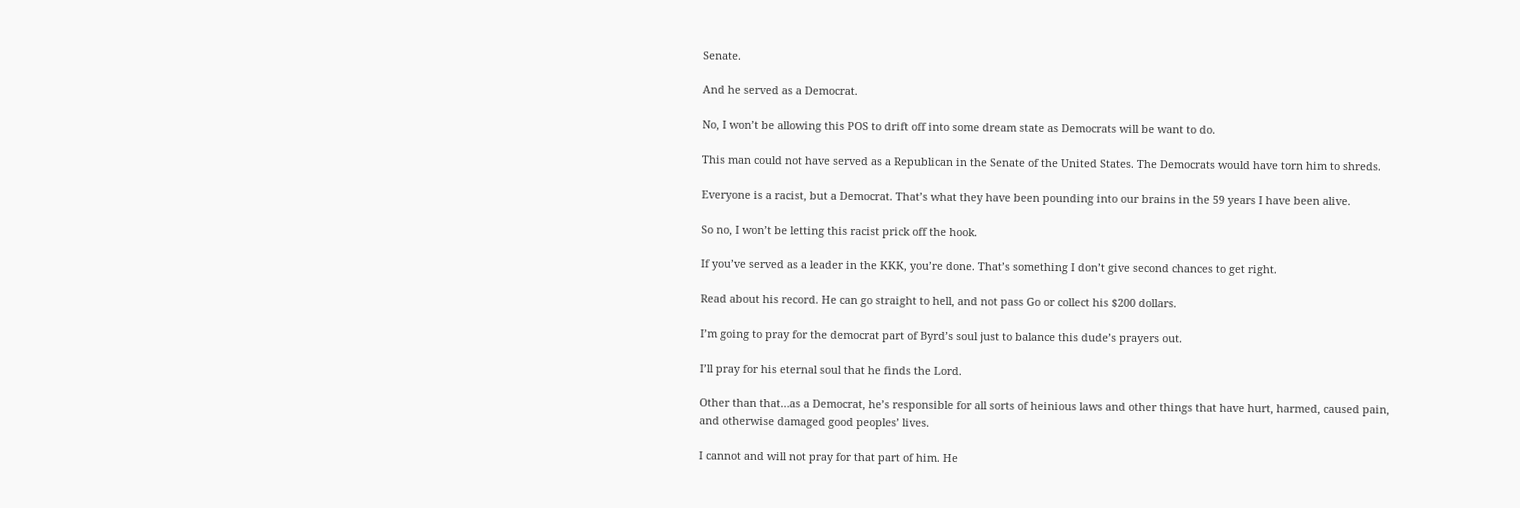Senate.

And he served as a Democrat.

No, I won’t be allowing this POS to drift off into some dream state as Democrats will be want to do.

This man could not have served as a Republican in the Senate of the United States. The Democrats would have torn him to shreds.

Everyone is a racist, but a Democrat. That’s what they have been pounding into our brains in the 59 years I have been alive.

So no, I won’t be letting this racist prick off the hook.

If you’ve served as a leader in the KKK, you’re done. That’s something I don’t give second chances to get right.

Read about his record. He can go straight to hell, and not pass Go or collect his $200 dollars.

I’m going to pray for the democrat part of Byrd’s soul just to balance this dude’s prayers out.

I’ll pray for his eternal soul that he finds the Lord.

Other than that…as a Democrat, he’s responsible for all sorts of heinious laws and other things that have hurt, harmed, caused pain, and otherwise damaged good peoples’ lives.

I cannot and will not pray for that part of him. He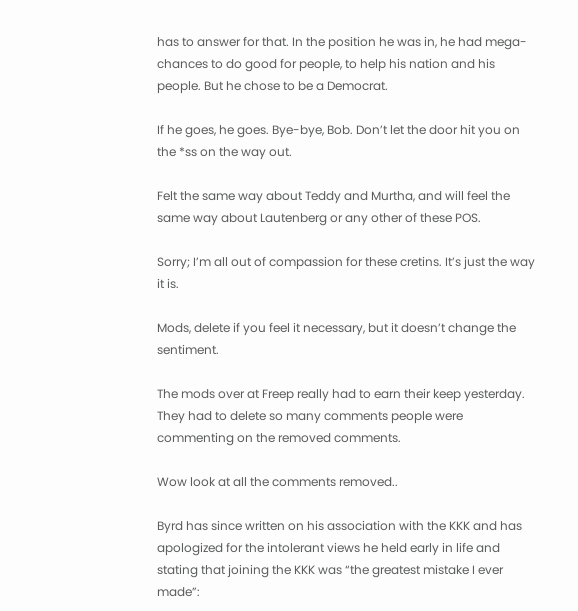has to answer for that. In the position he was in, he had mega-chances to do good for people, to help his nation and his people. But he chose to be a Democrat.

If he goes, he goes. Bye-bye, Bob. Don’t let the door hit you on the *ss on the way out.

Felt the same way about Teddy and Murtha, and will feel the same way about Lautenberg or any other of these POS.

Sorry; I’m all out of compassion for these cretins. It’s just the way it is.

Mods, delete if you feel it necessary, but it doesn’t change the sentiment.

The mods over at Freep really had to earn their keep yesterday.  They had to delete so many comments people were commenting on the removed comments.

Wow look at all the comments removed..

Byrd has since written on his association with the KKK and has apologized for the intolerant views he held early in life and stating that joining the KKK was “the greatest mistake I ever made”: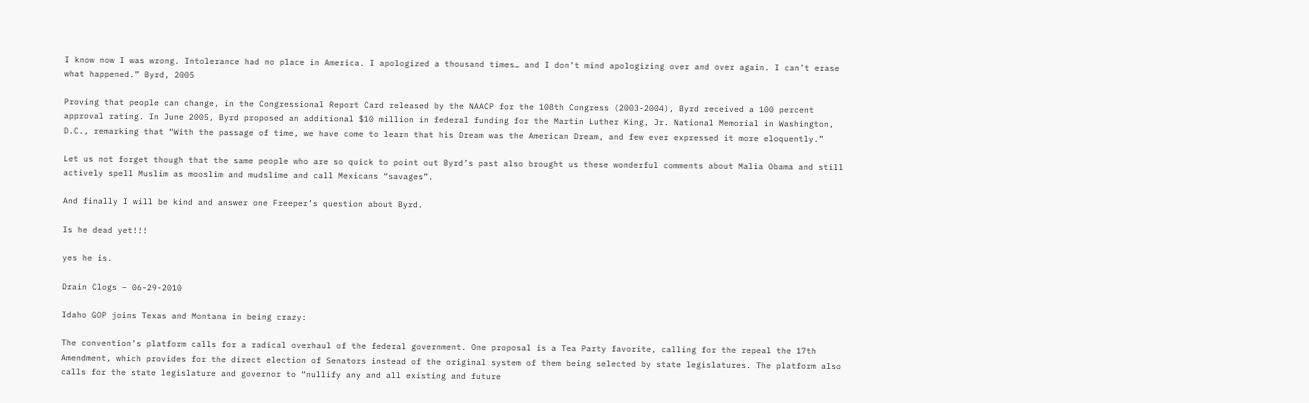I know now I was wrong. Intolerance had no place in America. I apologized a thousand times… and I don’t mind apologizing over and over again. I can’t erase what happened.” Byrd, 2005

Proving that people can change, in the Congressional Report Card released by the NAACP for the 108th Congress (2003-2004), Byrd received a 100 percent approval rating. In June 2005, Byrd proposed an additional $10 million in federal funding for the Martin Luther King, Jr. National Memorial in Washington, D.C., remarking that “With the passage of time, we have come to learn that his Dream was the American Dream, and few ever expressed it more eloquently.”

Let us not forget though that the same people who are so quick to point out Byrd’s past also brought us these wonderful comments about Malia Obama and still actively spell Muslim as mooslim and mudslime and call Mexicans “savages”.

And finally I will be kind and answer one Freeper’s question about Byrd.

Is he dead yet!!!

yes he is.

Drain Clogs – 06-29-2010

Idaho GOP joins Texas and Montana in being crazy:

The convention’s platform calls for a radical overhaul of the federal government. One proposal is a Tea Party favorite, calling for the repeal the 17th Amendment, which provides for the direct election of Senators instead of the original system of them being selected by state legislatures. The platform also calls for the state legislature and governor to “nullify any and all existing and future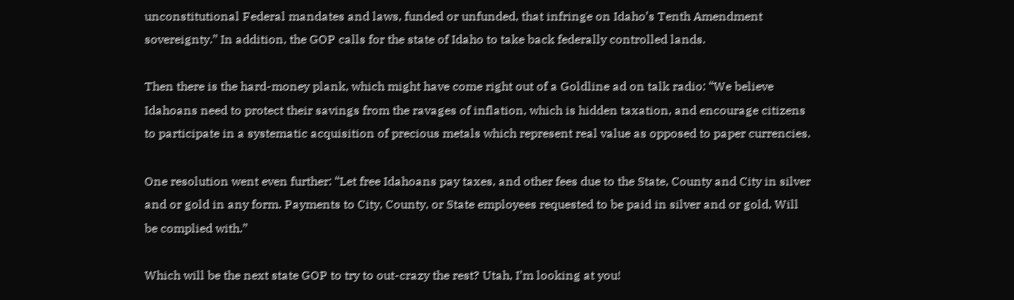unconstitutional Federal mandates and laws, funded or unfunded, that infringe on Idaho’s Tenth Amendment sovereignty.” In addition, the GOP calls for the state of Idaho to take back federally controlled lands.

Then there is the hard-money plank, which might have come right out of a Goldline ad on talk radio: “We believe Idahoans need to protect their savings from the ravages of inflation, which is hidden taxation, and encourage citizens to participate in a systematic acquisition of precious metals which represent real value as opposed to paper currencies.

One resolution went even further: “Let free Idahoans pay taxes, and other fees due to the State, County and City in silver and or gold in any form. Payments to City, County, or State employees requested to be paid in silver and or gold, Will be complied with.”

Which will be the next state GOP to try to out-crazy the rest? Utah, I’m looking at you!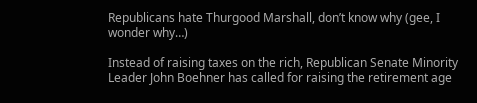Republicans hate Thurgood Marshall, don’t know why (gee, I wonder why…)

Instead of raising taxes on the rich, Republican Senate Minority Leader John Boehner has called for raising the retirement age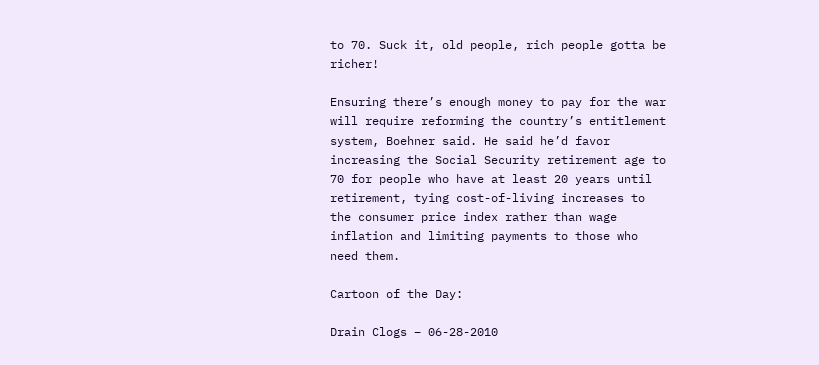to 70. Suck it, old people, rich people gotta be richer!

Ensuring there’s enough money to pay for the war will require reforming the country’s entitlement system, Boehner said. He said he’d favor increasing the Social Security retirement age to 70 for people who have at least 20 years until retirement, tying cost-of-living increases to the consumer price index rather than wage inflation and limiting payments to those who need them.

Cartoon of the Day:

Drain Clogs – 06-28-2010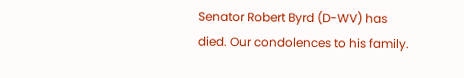Senator Robert Byrd (D-WV) has died. Our condolences to his family.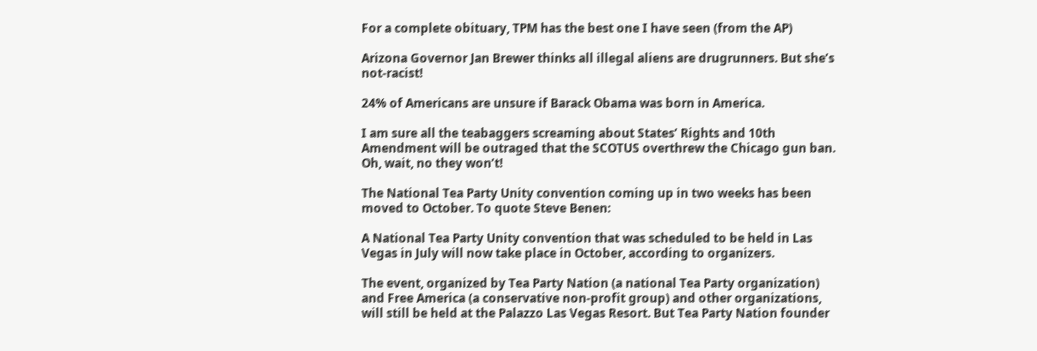For a complete obituary, TPM has the best one I have seen (from the AP)

Arizona Governor Jan Brewer thinks all illegal aliens are drugrunners. But she’s not-racist!

24% of Americans are unsure if Barack Obama was born in America.

I am sure all the teabaggers screaming about States’ Rights and 10th Amendment will be outraged that the SCOTUS overthrew the Chicago gun ban. Oh, wait, no they won’t!

The National Tea Party Unity convention coming up in two weeks has been moved to October. To quote Steve Benen:

A National Tea Party Unity convention that was scheduled to be held in Las Vegas in July will now take place in October, according to organizers.

The event, organized by Tea Party Nation (a national Tea Party organization) and Free America (a conservative non-profit group) and other organizations, will still be held at the Palazzo Las Vegas Resort. But Tea Party Nation founder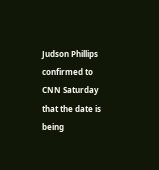Judson Phillips confirmed to CNN Saturday that the date is being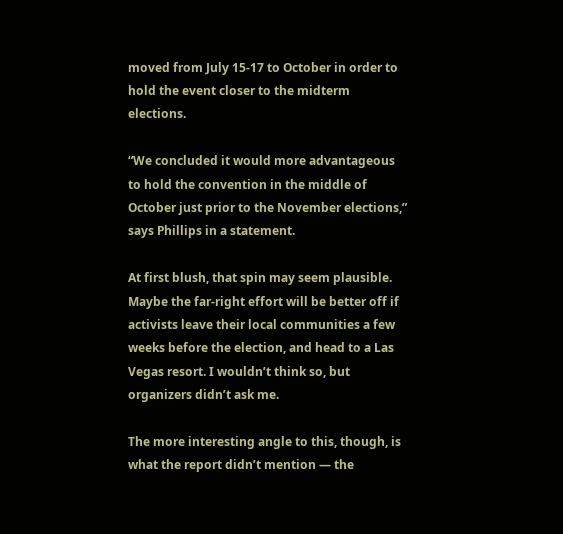moved from July 15-17 to October in order to hold the event closer to the midterm elections.

“We concluded it would more advantageous to hold the convention in the middle of October just prior to the November elections,” says Phillips in a statement.

At first blush, that spin may seem plausible. Maybe the far-right effort will be better off if activists leave their local communities a few weeks before the election, and head to a Las Vegas resort. I wouldn’t think so, but organizers didn’t ask me.

The more interesting angle to this, though, is what the report didn’t mention — the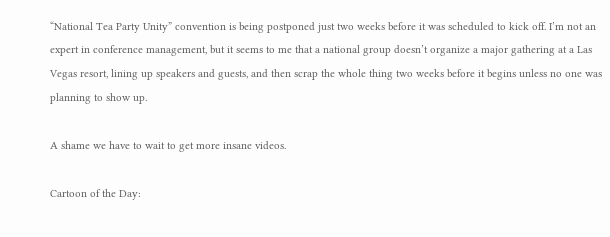“National Tea Party Unity” convention is being postponed just two weeks before it was scheduled to kick off. I’m not an expert in conference management, but it seems to me that a national group doesn’t organize a major gathering at a Las Vegas resort, lining up speakers and guests, and then scrap the whole thing two weeks before it begins unless no one was planning to show up.

A shame we have to wait to get more insane videos.

Cartoon of the Day: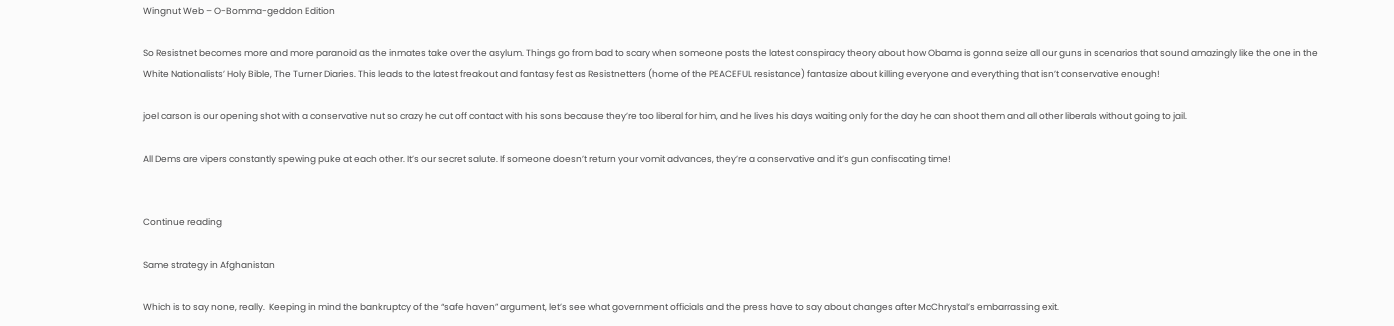Wingnut Web – O-Bomma-geddon Edition

So Resistnet becomes more and more paranoid as the inmates take over the asylum. Things go from bad to scary when someone posts the latest conspiracy theory about how Obama is gonna seize all our guns in scenarios that sound amazingly like the one in the White Nationalists’ Holy Bible, The Turner Diaries. This leads to the latest freakout and fantasy fest as Resistnetters (home of the PEACEFUL resistance) fantasize about killing everyone and everything that isn’t conservative enough!

joel carson is our opening shot with a conservative nut so crazy he cut off contact with his sons because they’re too liberal for him, and he lives his days waiting only for the day he can shoot them and all other liberals without going to jail.

All Dems are vipers constantly spewing puke at each other. It’s our secret salute. If someone doesn’t return your vomit advances, they’re a conservative and it’s gun confiscating time!


Continue reading

Same strategy in Afghanistan

Which is to say none, really.  Keeping in mind the bankruptcy of the “safe haven” argument, let’s see what government officials and the press have to say about changes after McChrystal’s embarrassing exit.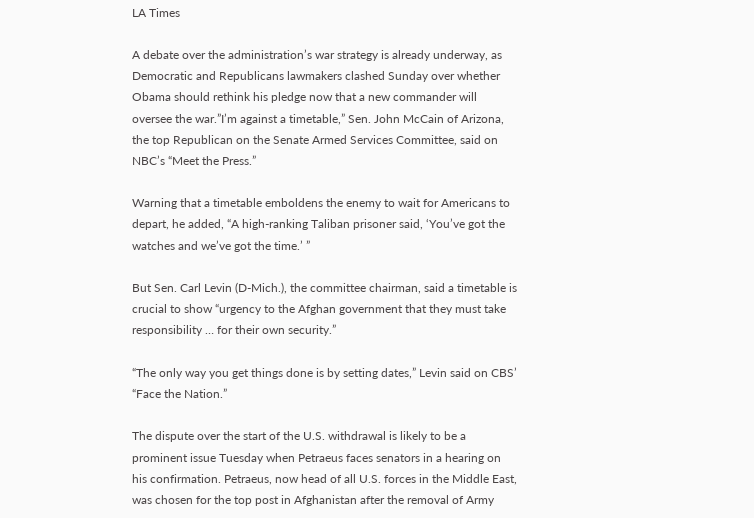LA Times

A debate over the administration’s war strategy is already underway, as Democratic and Republicans lawmakers clashed Sunday over whether Obama should rethink his pledge now that a new commander will oversee the war.”I’m against a timetable,” Sen. John McCain of Arizona, the top Republican on the Senate Armed Services Committee, said on NBC’s “Meet the Press.”

Warning that a timetable emboldens the enemy to wait for Americans to depart, he added, “A high-ranking Taliban prisoner said, ‘You’ve got the watches and we’ve got the time.’ ”

But Sen. Carl Levin (D-Mich.), the committee chairman, said a timetable is crucial to show “urgency to the Afghan government that they must take responsibility … for their own security.”

“The only way you get things done is by setting dates,” Levin said on CBS’ “Face the Nation.”

The dispute over the start of the U.S. withdrawal is likely to be a prominent issue Tuesday when Petraeus faces senators in a hearing on his confirmation. Petraeus, now head of all U.S. forces in the Middle East, was chosen for the top post in Afghanistan after the removal of Army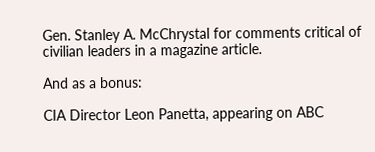Gen. Stanley A. McChrystal for comments critical of civilian leaders in a magazine article.

And as a bonus:

CIA Director Leon Panetta, appearing on ABC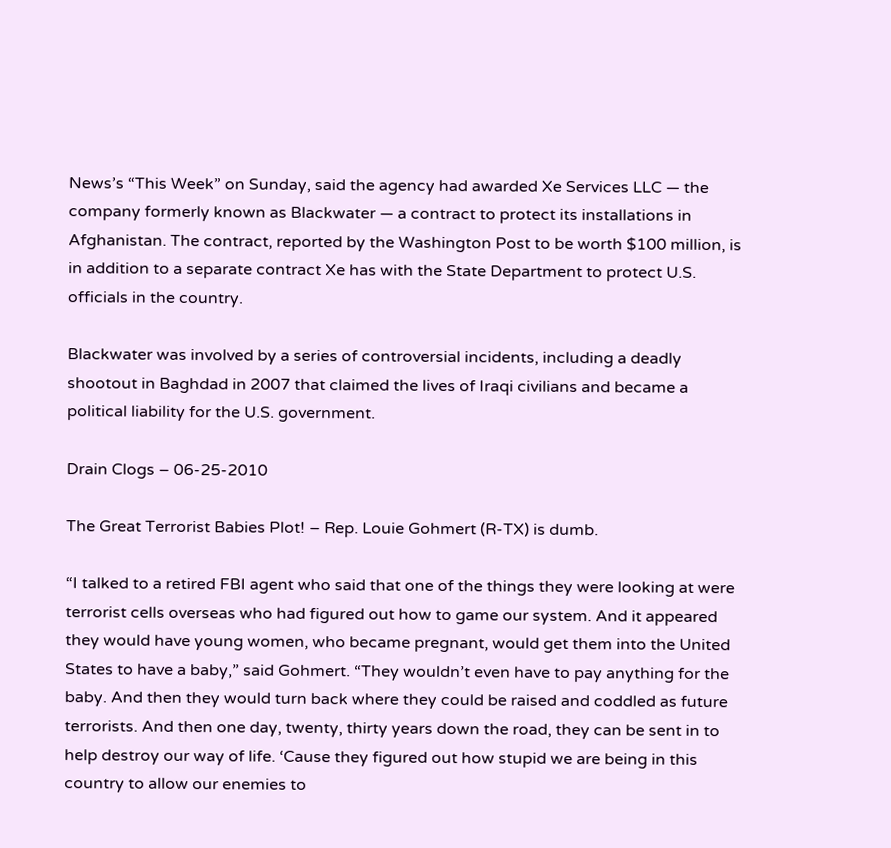News’s “This Week” on Sunday, said the agency had awarded Xe Services LLC — the company formerly known as Blackwater — a contract to protect its installations in Afghanistan. The contract, reported by the Washington Post to be worth $100 million, is in addition to a separate contract Xe has with the State Department to protect U.S. officials in the country.

Blackwater was involved by a series of controversial incidents, including a deadly shootout in Baghdad in 2007 that claimed the lives of Iraqi civilians and became a political liability for the U.S. government.

Drain Clogs – 06-25-2010

The Great Terrorist Babies Plot! – Rep. Louie Gohmert (R-TX) is dumb.

“I talked to a retired FBI agent who said that one of the things they were looking at were terrorist cells overseas who had figured out how to game our system. And it appeared they would have young women, who became pregnant, would get them into the United States to have a baby,” said Gohmert. “They wouldn’t even have to pay anything for the baby. And then they would turn back where they could be raised and coddled as future terrorists. And then one day, twenty, thirty years down the road, they can be sent in to help destroy our way of life. ‘Cause they figured out how stupid we are being in this country to allow our enemies to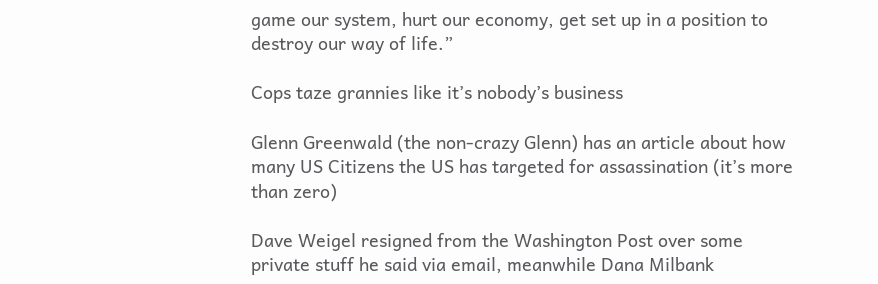game our system, hurt our economy, get set up in a position to destroy our way of life.”

Cops taze grannies like it’s nobody’s business

Glenn Greenwald (the non-crazy Glenn) has an article about how many US Citizens the US has targeted for assassination (it’s more than zero)

Dave Weigel resigned from the Washington Post over some private stuff he said via email, meanwhile Dana Milbank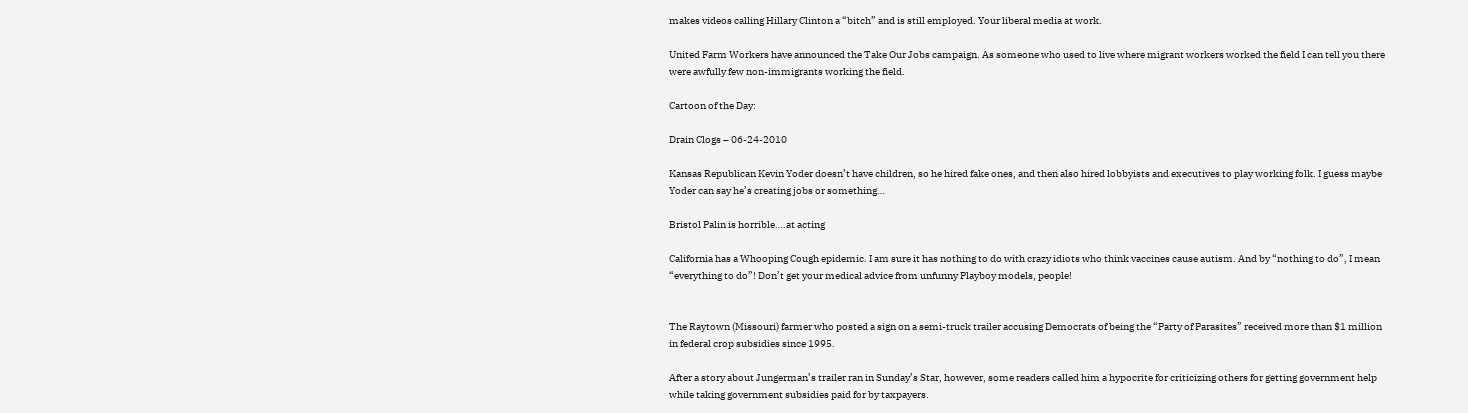makes videos calling Hillary Clinton a “bitch” and is still employed. Your liberal media at work.

United Farm Workers have announced the Take Our Jobs campaign. As someone who used to live where migrant workers worked the field I can tell you there were awfully few non-immigrants working the field.

Cartoon of the Day:

Drain Clogs – 06-24-2010

Kansas Republican Kevin Yoder doesn’t have children, so he hired fake ones, and then also hired lobbyists and executives to play working folk. I guess maybe Yoder can say he’s creating jobs or something…

Bristol Palin is horrible….at acting

California has a Whooping Cough epidemic. I am sure it has nothing to do with crazy idiots who think vaccines cause autism. And by “nothing to do”, I mean “everything to do”! Don’t get your medical advice from unfunny Playboy models, people!


The Raytown (Missouri) farmer who posted a sign on a semi-truck trailer accusing Democrats of being the “Party of Parasites” received more than $1 million in federal crop subsidies since 1995.

After a story about Jungerman’s trailer ran in Sunday’s Star, however, some readers called him a hypocrite for criticizing others for getting government help while taking government subsidies paid for by taxpayers.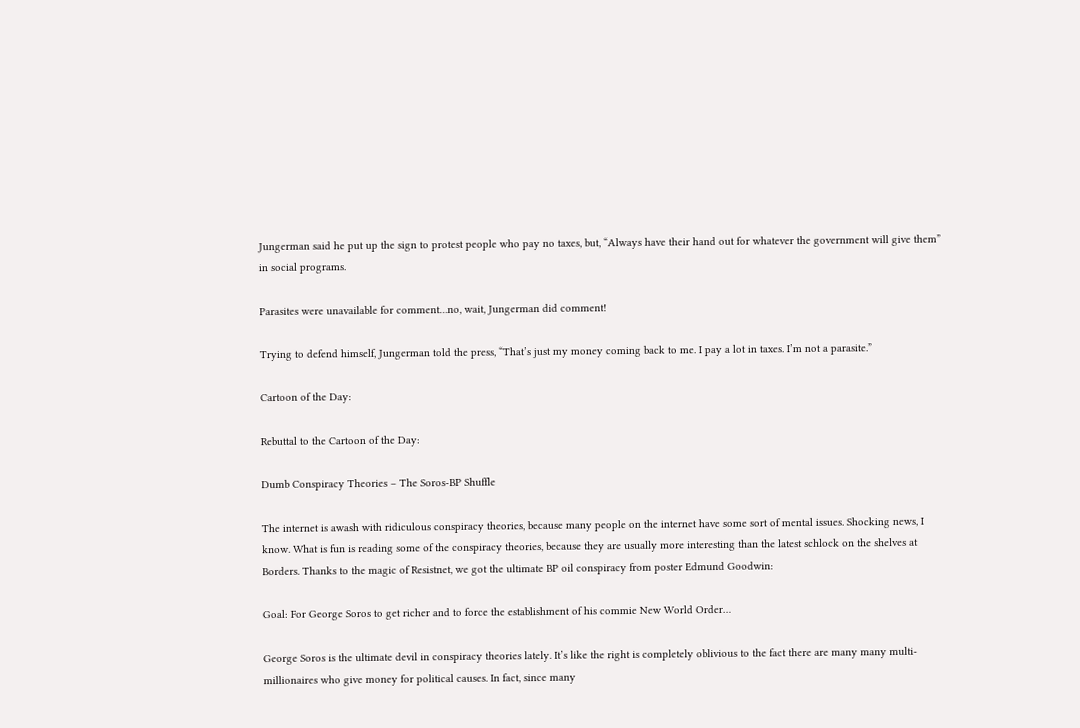Jungerman said he put up the sign to protest people who pay no taxes, but, “Always have their hand out for whatever the government will give them” in social programs.

Parasites were unavailable for comment…no, wait, Jungerman did comment!

Trying to defend himself, Jungerman told the press, “That’s just my money coming back to me. I pay a lot in taxes. I’m not a parasite.”

Cartoon of the Day:

Rebuttal to the Cartoon of the Day:

Dumb Conspiracy Theories – The Soros-BP Shuffle

The internet is awash with ridiculous conspiracy theories, because many people on the internet have some sort of mental issues. Shocking news, I know. What is fun is reading some of the conspiracy theories, because they are usually more interesting than the latest schlock on the shelves at Borders. Thanks to the magic of Resistnet, we got the ultimate BP oil conspiracy from poster Edmund Goodwin:

Goal: For George Soros to get richer and to force the establishment of his commie New World Order…

George Soros is the ultimate devil in conspiracy theories lately. It’s like the right is completely oblivious to the fact there are many many multi-millionaires who give money for political causes. In fact, since many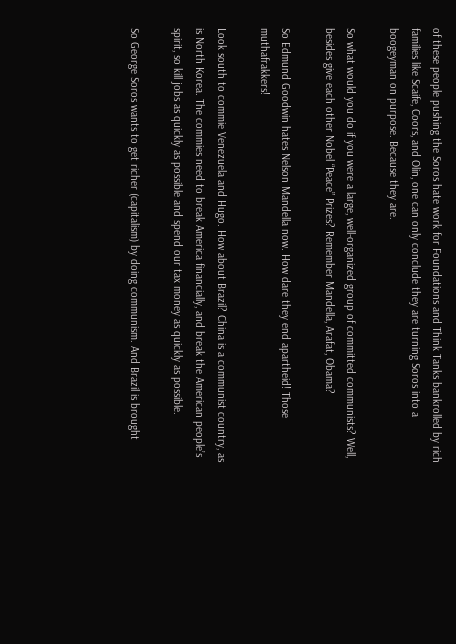of these people pushing the Soros hate work for Foundations and Think Tanks bankrolled by rich families like Scaife, Coors, and Olin, one can only conclude they are turning Soros into a boogeyman on purpose. Because they are.

So what would you do if you were a large, well-organized group of committed communists? Well, besides give each other Nobel “Peace” Prizes? Remember Mandella, Arafat, Obama?

So Edmund Goodwin hates Nelson Mandella now. How dare they end apartheid! Those muthafrakkers!

Look south to commie Venezuela and Hugo. How about Brazil? China is a communist country, as is North Korea. The commies need to break America financially, and break the American people’s spirit, so kill jobs as quickly as possible and spend our tax money as quickly as possible.

So George Soros wants to get richer (capitalism) by doing communism. And Brazil is brought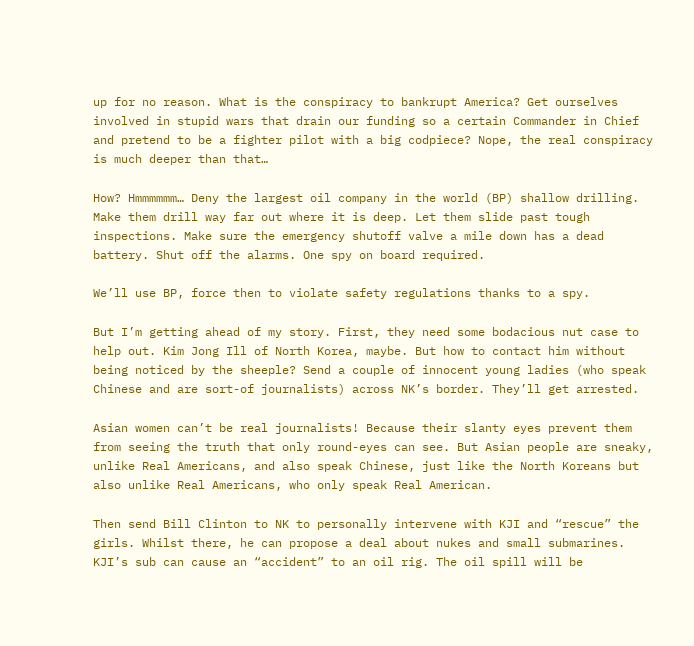up for no reason. What is the conspiracy to bankrupt America? Get ourselves involved in stupid wars that drain our funding so a certain Commander in Chief and pretend to be a fighter pilot with a big codpiece? Nope, the real conspiracy is much deeper than that…

How? Hmmmmmm… Deny the largest oil company in the world (BP) shallow drilling. Make them drill way far out where it is deep. Let them slide past tough inspections. Make sure the emergency shutoff valve a mile down has a dead battery. Shut off the alarms. One spy on board required.

We’ll use BP, force then to violate safety regulations thanks to a spy.

But I’m getting ahead of my story. First, they need some bodacious nut case to help out. Kim Jong Ill of North Korea, maybe. But how to contact him without being noticed by the sheeple? Send a couple of innocent young ladies (who speak Chinese and are sort-of journalists) across NK’s border. They’ll get arrested.

Asian women can’t be real journalists! Because their slanty eyes prevent them from seeing the truth that only round-eyes can see. But Asian people are sneaky, unlike Real Americans, and also speak Chinese, just like the North Koreans but also unlike Real Americans, who only speak Real American.

Then send Bill Clinton to NK to personally intervene with KJI and “rescue” the girls. Whilst there, he can propose a deal about nukes and small submarines. KJI’s sub can cause an “accident” to an oil rig. The oil spill will be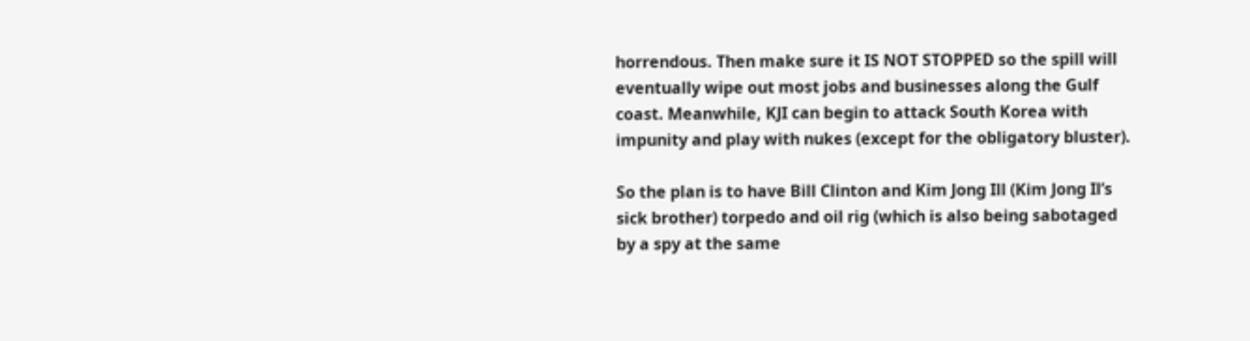horrendous. Then make sure it IS NOT STOPPED so the spill will eventually wipe out most jobs and businesses along the Gulf coast. Meanwhile, KJI can begin to attack South Korea with impunity and play with nukes (except for the obligatory bluster).

So the plan is to have Bill Clinton and Kim Jong Ill (Kim Jong Il’s sick brother) torpedo and oil rig (which is also being sabotaged by a spy at the same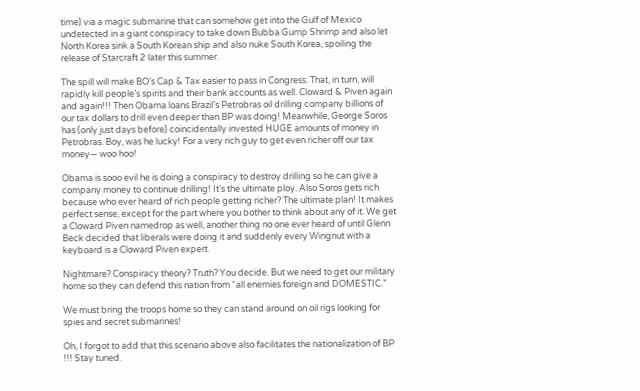time) via a magic submarine that can somehow get into the Gulf of Mexico undetected in a giant conspiracy to take down Bubba Gump Shrimp and also let North Korea sink a South Korean ship and also nuke South Korea, spoiling the release of Starcraft 2 later this summer.

The spill will make BO’s Cap & Tax easier to pass in Congress. That, in turn, will rapidly kill people’s spirits and their bank accounts as well. Cloward & Piven again and again!!! Then Obama loans Brazil’s Petrobras oil drilling company billions of our tax dollars to drill even deeper than BP was doing! Meanwhile, George Soros has (only just days before) coincidentally invested HUGE amounts of money in Petrobras. Boy, was he lucky! For a very rich guy to get even richer off our tax money— woo hoo!

Obama is sooo evil he is doing a conspiracy to destroy drilling so he can give a company money to continue drilling! It’s the ultimate ploy. Also Soros gets rich because who ever heard of rich people getting richer? The ultimate plan! It makes perfect sense, except for the part where you bother to think about any of it. We get a Cloward Piven namedrop as well, another thing no one ever heard of until Glenn Beck decided that liberals were doing it and suddenly every Wingnut with a keyboard is a Cloward Piven expert.

Nightmare? Conspiracy theory? Truth? You decide. But we need to get our military home so they can defend this nation from “all enemies foreign and DOMESTIC.”

We must bring the troops home so they can stand around on oil rigs looking for spies and secret submarines!

Oh, I forgot to add that this scenario above also facilitates the nationalization of BP !!! Stay tuned.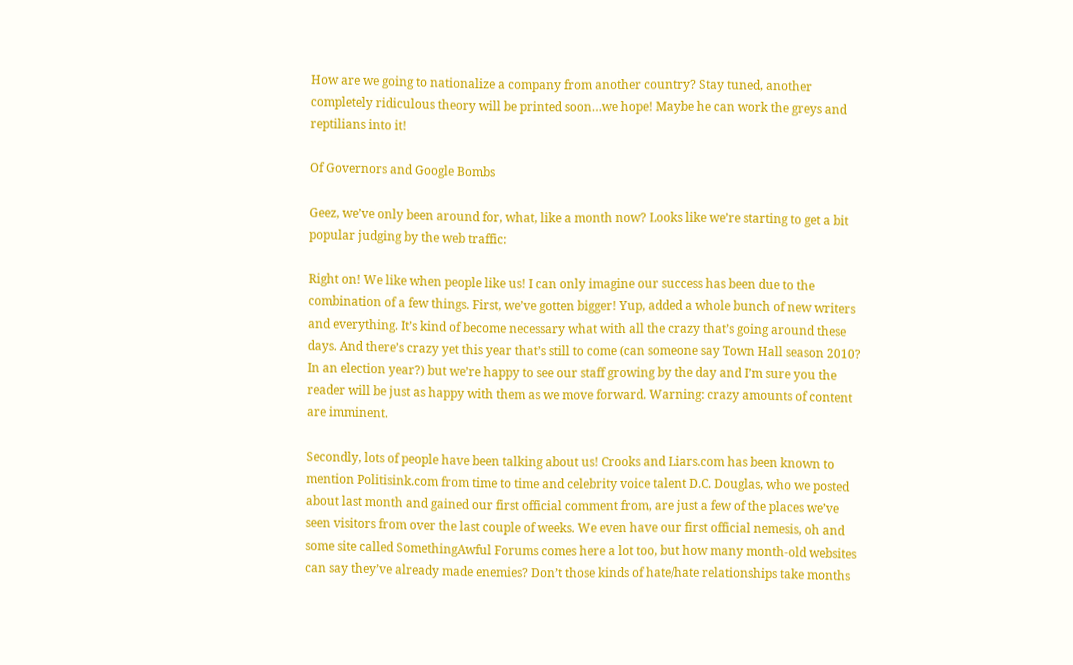How are we going to nationalize a company from another country? Stay tuned, another completely ridiculous theory will be printed soon…we hope! Maybe he can work the greys and reptilians into it!

Of Governors and Google Bombs

Geez, we’ve only been around for, what, like a month now? Looks like we’re starting to get a bit popular judging by the web traffic:

Right on! We like when people like us! I can only imagine our success has been due to the combination of a few things. First, we’ve gotten bigger! Yup, added a whole bunch of new writers and everything. It’s kind of become necessary what with all the crazy that’s going around these days. And there’s crazy yet this year that’s still to come (can someone say Town Hall season 2010? In an election year?) but we’re happy to see our staff growing by the day and I’m sure you the reader will be just as happy with them as we move forward. Warning: crazy amounts of content are imminent.

Secondly, lots of people have been talking about us! Crooks and Liars.com has been known to mention Politisink.com from time to time and celebrity voice talent D.C. Douglas, who we posted about last month and gained our first official comment from, are just a few of the places we’ve seen visitors from over the last couple of weeks. We even have our first official nemesis, oh and some site called SomethingAwful Forums comes here a lot too, but how many month-old websites can say they’ve already made enemies? Don’t those kinds of hate/hate relationships take months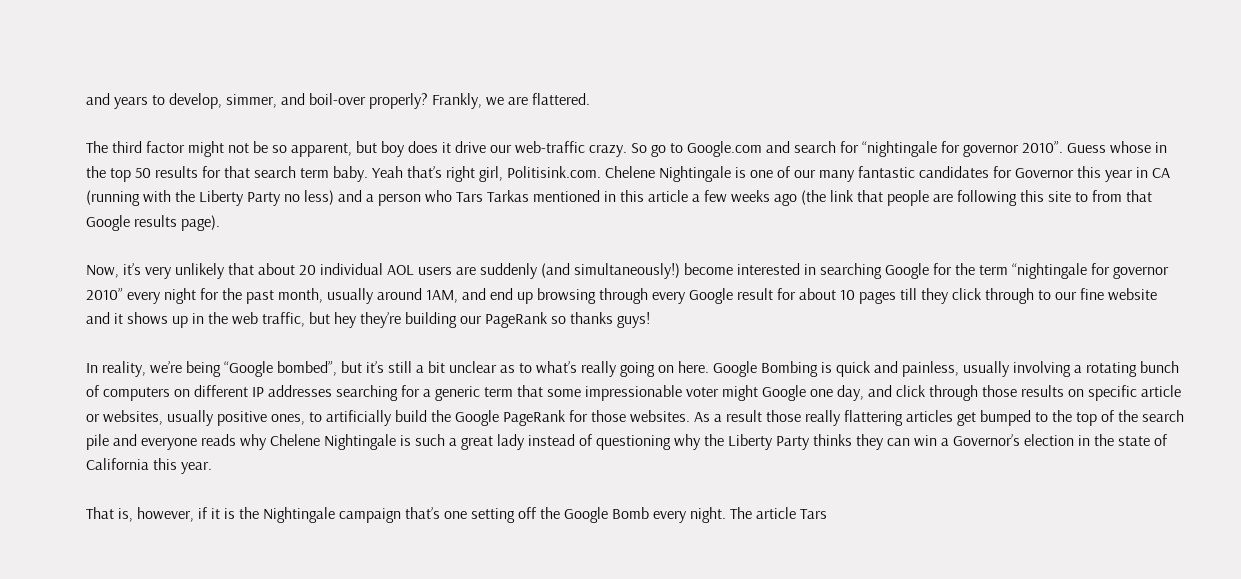and years to develop, simmer, and boil-over properly? Frankly, we are flattered.

The third factor might not be so apparent, but boy does it drive our web-traffic crazy. So go to Google.com and search for “nightingale for governor 2010”. Guess whose in the top 50 results for that search term baby. Yeah that’s right girl, Politisink.com. Chelene Nightingale is one of our many fantastic candidates for Governor this year in CA (running with the Liberty Party no less) and a person who Tars Tarkas mentioned in this article a few weeks ago (the link that people are following this site to from that Google results page).

Now, it’s very unlikely that about 20 individual AOL users are suddenly (and simultaneously!) become interested in searching Google for the term “nightingale for governor 2010” every night for the past month, usually around 1AM, and end up browsing through every Google result for about 10 pages till they click through to our fine website and it shows up in the web traffic, but hey they’re building our PageRank so thanks guys!

In reality, we’re being “Google bombed”, but it’s still a bit unclear as to what’s really going on here. Google Bombing is quick and painless, usually involving a rotating bunch of computers on different IP addresses searching for a generic term that some impressionable voter might Google one day, and click through those results on specific article or websites, usually positive ones, to artificially build the Google PageRank for those websites. As a result those really flattering articles get bumped to the top of the search pile and everyone reads why Chelene Nightingale is such a great lady instead of questioning why the Liberty Party thinks they can win a Governor’s election in the state of California this year.

That is, however, if it is the Nightingale campaign that’s one setting off the Google Bomb every night. The article Tars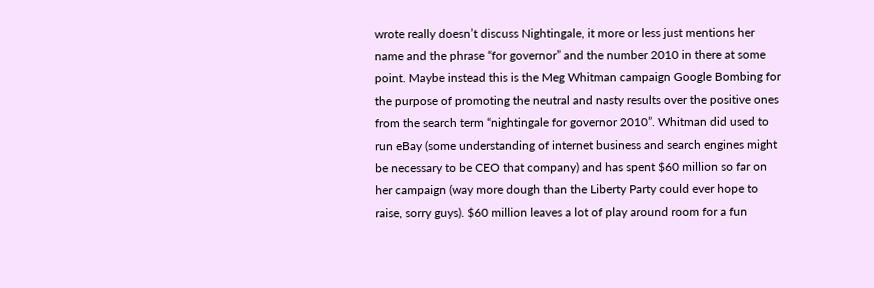wrote really doesn’t discuss Nightingale, it more or less just mentions her name and the phrase “for governor” and the number 2010 in there at some point. Maybe instead this is the Meg Whitman campaign Google Bombing for the purpose of promoting the neutral and nasty results over the positive ones from the search term “nightingale for governor 2010”. Whitman did used to run eBay (some understanding of internet business and search engines might be necessary to be CEO that company) and has spent $60 million so far on her campaign (way more dough than the Liberty Party could ever hope to raise, sorry guys). $60 million leaves a lot of play around room for a fun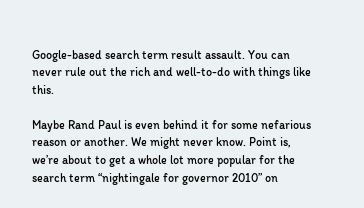Google-based search term result assault. You can never rule out the rich and well-to-do with things like this.

Maybe Rand Paul is even behind it for some nefarious reason or another. We might never know. Point is, we’re about to get a whole lot more popular for the search term “nightingale for governor 2010” on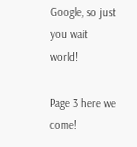Google, so just you wait world!

Page 3 here we come!